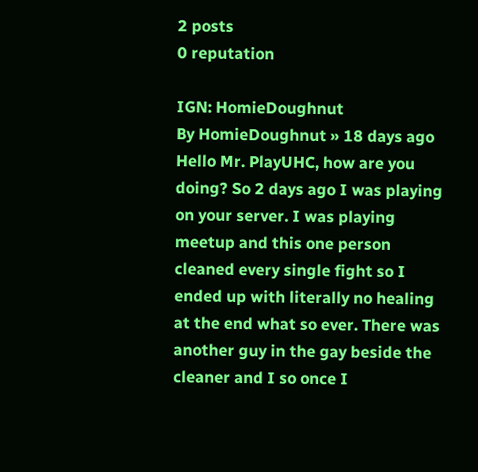2 posts
0 reputation

IGN: HomieDoughnut
By HomieDoughnut » 18 days ago
Hello Mr. PlayUHC, how are you doing? So 2 days ago I was playing on your server. I was playing meetup and this one person cleaned every single fight so I ended up with literally no healing at the end what so ever. There was another guy in the gay beside the cleaner and I so once I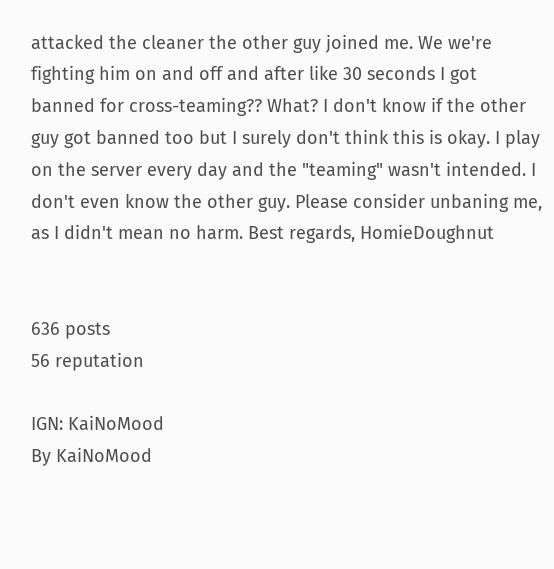attacked the cleaner the other guy joined me. We we're fighting him on and off and after like 30 seconds I got banned for cross-teaming?? What? I don't know if the other guy got banned too but I surely don't think this is okay. I play on the server every day and the "teaming" wasn't intended. I don't even know the other guy. Please consider unbaning me, as I didn't mean no harm. Best regards, HomieDoughnut


636 posts
56 reputation

IGN: KaiNoMood
By KaiNoMood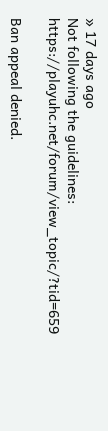» 17 days ago
Not following the guidelines: https://playuhc.net/forum/view_topic/?tid=659

Ban appeal denied.